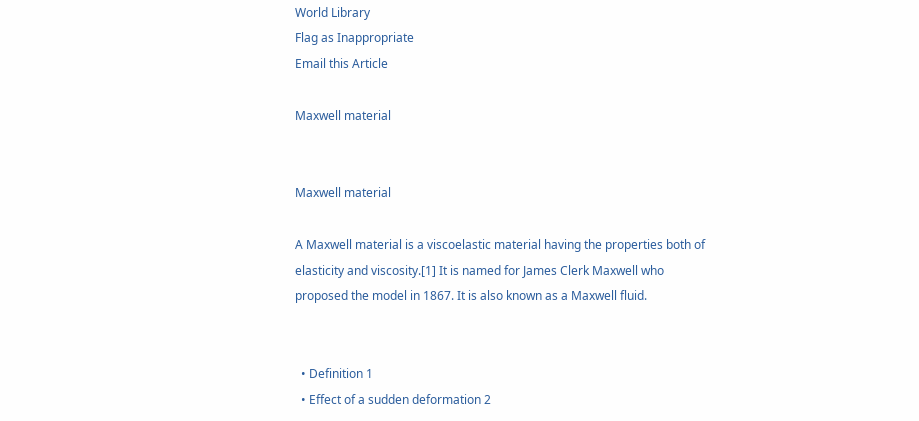World Library
Flag as Inappropriate
Email this Article

Maxwell material


Maxwell material

A Maxwell material is a viscoelastic material having the properties both of elasticity and viscosity.[1] It is named for James Clerk Maxwell who proposed the model in 1867. It is also known as a Maxwell fluid.


  • Definition 1
  • Effect of a sudden deformation 2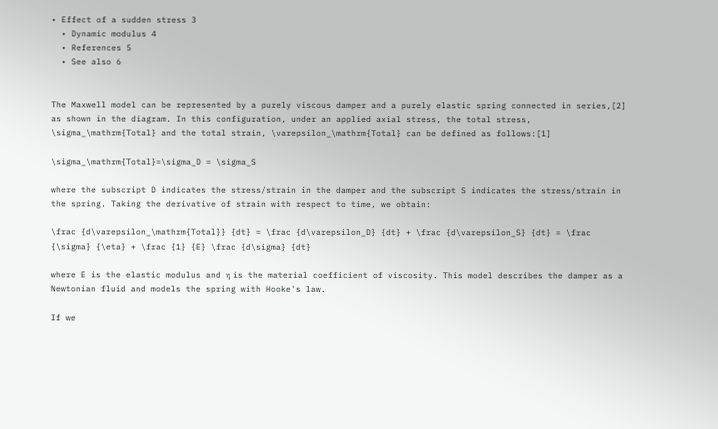• Effect of a sudden stress 3
  • Dynamic modulus 4
  • References 5
  • See also 6


The Maxwell model can be represented by a purely viscous damper and a purely elastic spring connected in series,[2] as shown in the diagram. In this configuration, under an applied axial stress, the total stress, \sigma_\mathrm{Total} and the total strain, \varepsilon_\mathrm{Total} can be defined as follows:[1]

\sigma_\mathrm{Total}=\sigma_D = \sigma_S

where the subscript D indicates the stress/strain in the damper and the subscript S indicates the stress/strain in the spring. Taking the derivative of strain with respect to time, we obtain:

\frac {d\varepsilon_\mathrm{Total}} {dt} = \frac {d\varepsilon_D} {dt} + \frac {d\varepsilon_S} {dt} = \frac {\sigma} {\eta} + \frac {1} {E} \frac {d\sigma} {dt}

where E is the elastic modulus and η is the material coefficient of viscosity. This model describes the damper as a Newtonian fluid and models the spring with Hooke's law.

If we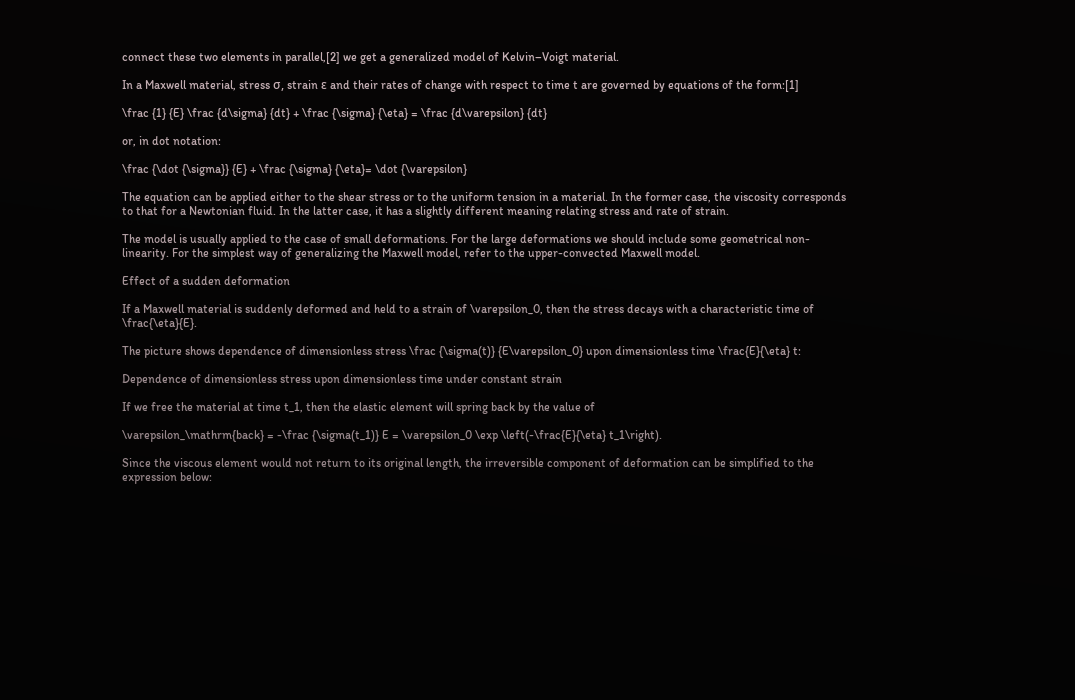connect these two elements in parallel,[2] we get a generalized model of Kelvin–Voigt material.

In a Maxwell material, stress σ, strain ε and their rates of change with respect to time t are governed by equations of the form:[1]

\frac {1} {E} \frac {d\sigma} {dt} + \frac {\sigma} {\eta} = \frac {d\varepsilon} {dt}

or, in dot notation:

\frac {\dot {\sigma}} {E} + \frac {\sigma} {\eta}= \dot {\varepsilon}

The equation can be applied either to the shear stress or to the uniform tension in a material. In the former case, the viscosity corresponds to that for a Newtonian fluid. In the latter case, it has a slightly different meaning relating stress and rate of strain.

The model is usually applied to the case of small deformations. For the large deformations we should include some geometrical non-linearity. For the simplest way of generalizing the Maxwell model, refer to the upper-convected Maxwell model.

Effect of a sudden deformation

If a Maxwell material is suddenly deformed and held to a strain of \varepsilon_0, then the stress decays with a characteristic time of \frac{\eta}{E}.

The picture shows dependence of dimensionless stress \frac {\sigma(t)} {E\varepsilon_0} upon dimensionless time \frac{E}{\eta} t:

Dependence of dimensionless stress upon dimensionless time under constant strain

If we free the material at time t_1, then the elastic element will spring back by the value of

\varepsilon_\mathrm{back} = -\frac {\sigma(t_1)} E = \varepsilon_0 \exp \left(-\frac{E}{\eta} t_1\right).

Since the viscous element would not return to its original length, the irreversible component of deformation can be simplified to the expression below: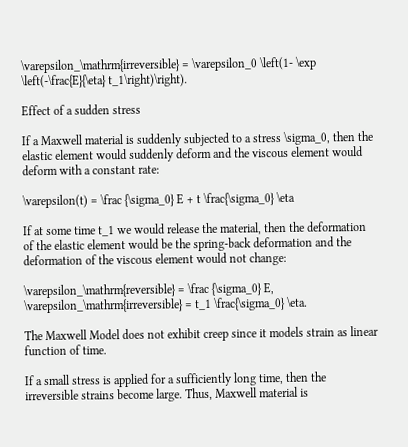\varepsilon_\mathrm{irreversible} = \varepsilon_0 \left(1- \exp \left(-\frac{E}{\eta} t_1\right)\right).

Effect of a sudden stress

If a Maxwell material is suddenly subjected to a stress \sigma_0, then the elastic element would suddenly deform and the viscous element would deform with a constant rate:

\varepsilon(t) = \frac {\sigma_0} E + t \frac{\sigma_0} \eta

If at some time t_1 we would release the material, then the deformation of the elastic element would be the spring-back deformation and the deformation of the viscous element would not change:

\varepsilon_\mathrm{reversible} = \frac {\sigma_0} E,
\varepsilon_\mathrm{irreversible} = t_1 \frac{\sigma_0} \eta.

The Maxwell Model does not exhibit creep since it models strain as linear function of time.

If a small stress is applied for a sufficiently long time, then the irreversible strains become large. Thus, Maxwell material is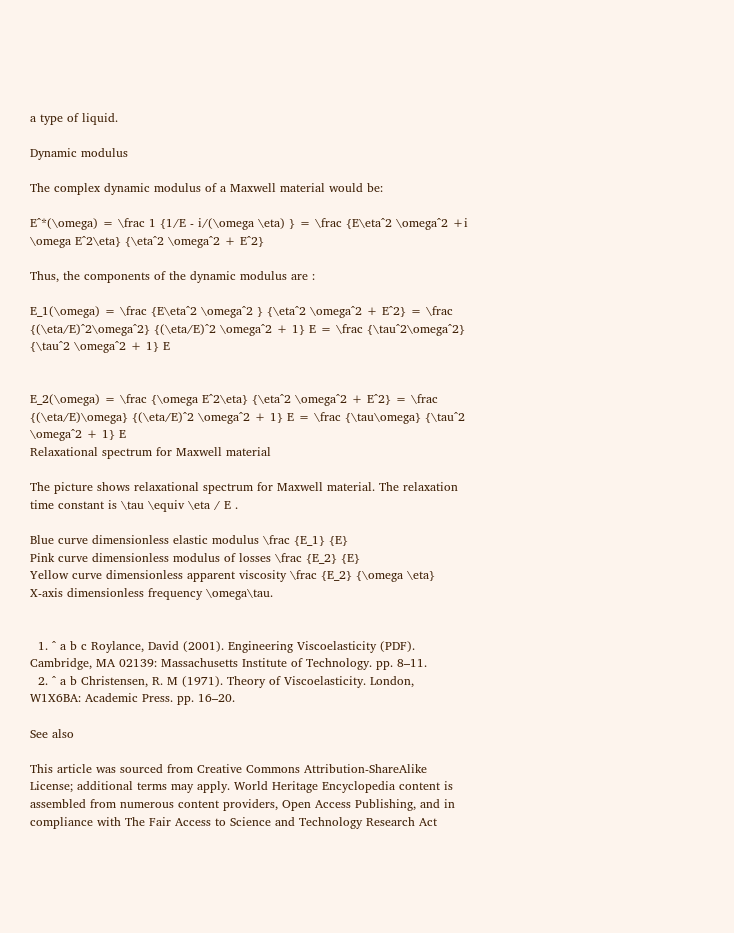a type of liquid.

Dynamic modulus

The complex dynamic modulus of a Maxwell material would be:

E^*(\omega) = \frac 1 {1/E - i/(\omega \eta) } = \frac {E\eta^2 \omega^2 +i \omega E^2\eta} {\eta^2 \omega^2 + E^2}

Thus, the components of the dynamic modulus are :

E_1(\omega) = \frac {E\eta^2 \omega^2 } {\eta^2 \omega^2 + E^2} = \frac {(\eta/E)^2\omega^2} {(\eta/E)^2 \omega^2 + 1} E = \frac {\tau^2\omega^2} {\tau^2 \omega^2 + 1} E


E_2(\omega) = \frac {\omega E^2\eta} {\eta^2 \omega^2 + E^2} = \frac {(\eta/E)\omega} {(\eta/E)^2 \omega^2 + 1} E = \frac {\tau\omega} {\tau^2 \omega^2 + 1} E
Relaxational spectrum for Maxwell material

The picture shows relaxational spectrum for Maxwell material. The relaxation time constant is \tau \equiv \eta / E .

Blue curve dimensionless elastic modulus \frac {E_1} {E}
Pink curve dimensionless modulus of losses \frac {E_2} {E}
Yellow curve dimensionless apparent viscosity \frac {E_2} {\omega \eta}
X-axis dimensionless frequency \omega\tau.


  1. ^ a b c Roylance, David (2001). Engineering Viscoelasticity (PDF). Cambridge, MA 02139: Massachusetts Institute of Technology. pp. 8–11.
  2. ^ a b Christensen, R. M (1971). Theory of Viscoelasticity. London, W1X6BA: Academic Press. pp. 16–20.

See also

This article was sourced from Creative Commons Attribution-ShareAlike License; additional terms may apply. World Heritage Encyclopedia content is assembled from numerous content providers, Open Access Publishing, and in compliance with The Fair Access to Science and Technology Research Act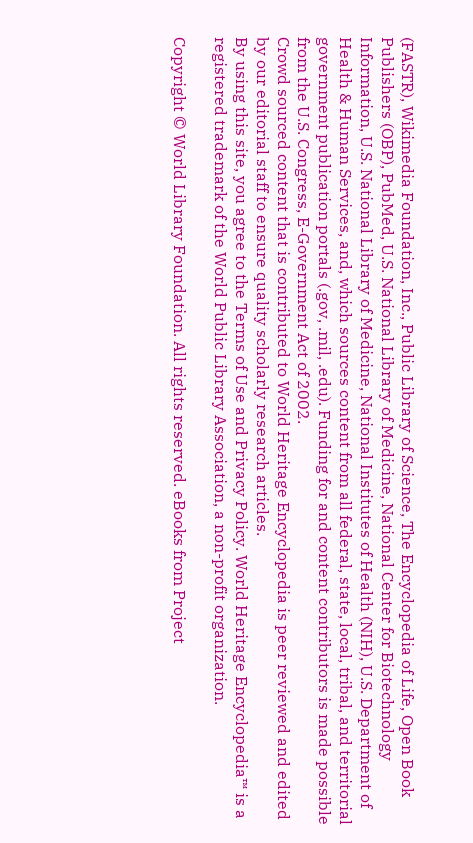(FASTR), Wikimedia Foundation, Inc., Public Library of Science, The Encyclopedia of Life, Open Book Publishers (OBP), PubMed, U.S. National Library of Medicine, National Center for Biotechnology Information, U.S. National Library of Medicine, National Institutes of Health (NIH), U.S. Department of Health & Human Services, and, which sources content from all federal, state, local, tribal, and territorial government publication portals (.gov, .mil, .edu). Funding for and content contributors is made possible from the U.S. Congress, E-Government Act of 2002.
Crowd sourced content that is contributed to World Heritage Encyclopedia is peer reviewed and edited by our editorial staff to ensure quality scholarly research articles.
By using this site, you agree to the Terms of Use and Privacy Policy. World Heritage Encyclopedia™ is a registered trademark of the World Public Library Association, a non-profit organization.

Copyright © World Library Foundation. All rights reserved. eBooks from Project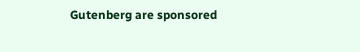Gutenberg are sponsored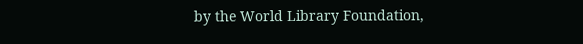by the World Library Foundation,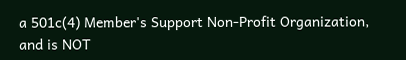a 501c(4) Member's Support Non-Profit Organization, and is NOT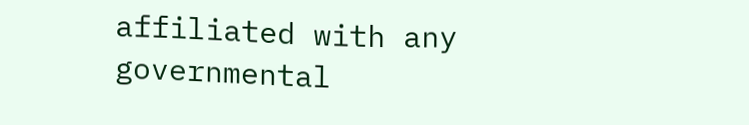affiliated with any governmental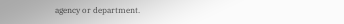agency or department.